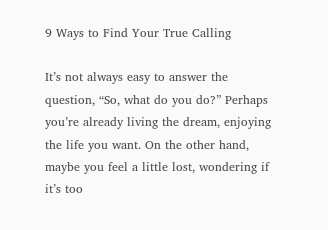9 Ways to Find Your True Calling

It’s not always easy to answer the question, “So, what do you do?” Perhaps you’re already living the dream, enjoying the life you want. On the other hand, maybe you feel a little lost, wondering if it’s too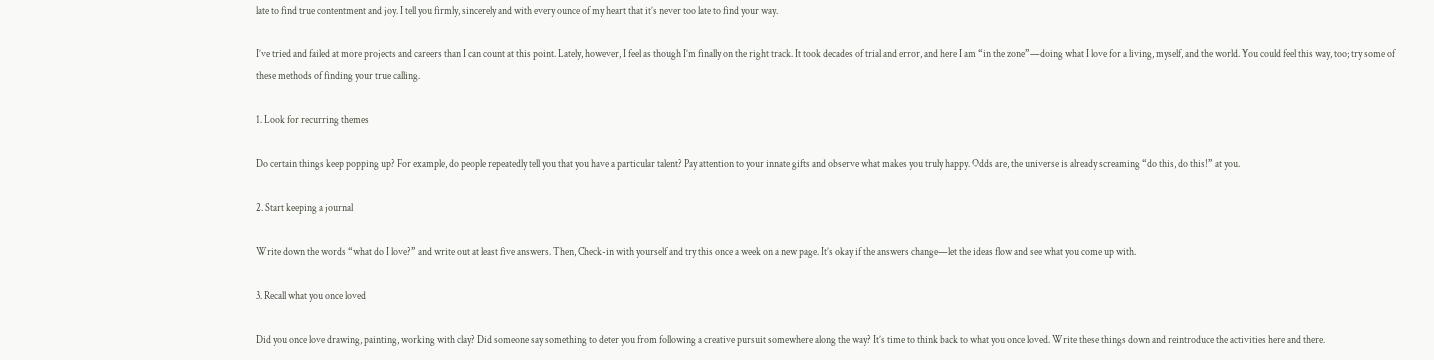late to find true contentment and joy. I tell you firmly, sincerely and with every ounce of my heart that it’s never too late to find your way.

I’ve tried and failed at more projects and careers than I can count at this point. Lately, however, I feel as though I’m finally on the right track. It took decades of trial and error, and here I am “in the zone”—doing what I love for a living, myself, and the world. You could feel this way, too; try some of these methods of finding your true calling.

1. Look for recurring themes

Do certain things keep popping up? For example, do people repeatedly tell you that you have a particular talent? Pay attention to your innate gifts and observe what makes you truly happy. Odds are, the universe is already screaming “do this, do this!” at you.

2. Start keeping a journal

Write down the words “what do I love?” and write out at least five answers. Then, Check-in with yourself and try this once a week on a new page. It’s okay if the answers change—let the ideas flow and see what you come up with.

3. Recall what you once loved

Did you once love drawing, painting, working with clay? Did someone say something to deter you from following a creative pursuit somewhere along the way? It’s time to think back to what you once loved. Write these things down and reintroduce the activities here and there.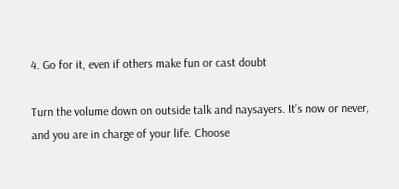4. Go for it, even if others make fun or cast doubt

Turn the volume down on outside talk and naysayers. It’s now or never, and you are in charge of your life. Choose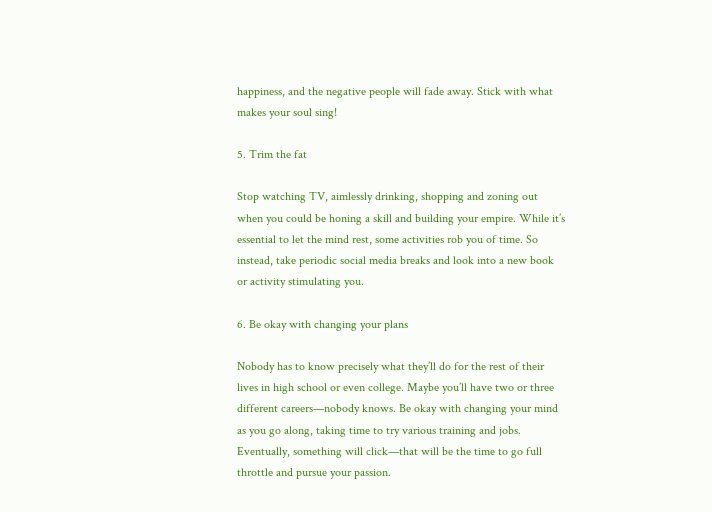happiness, and the negative people will fade away. Stick with what makes your soul sing!

5. Trim the fat

Stop watching TV, aimlessly drinking, shopping and zoning out when you could be honing a skill and building your empire. While it’s essential to let the mind rest, some activities rob you of time. So instead, take periodic social media breaks and look into a new book or activity stimulating you.

6. Be okay with changing your plans

Nobody has to know precisely what they’ll do for the rest of their lives in high school or even college. Maybe you’ll have two or three different careers—nobody knows. Be okay with changing your mind as you go along, taking time to try various training and jobs. Eventually, something will click—that will be the time to go full throttle and pursue your passion.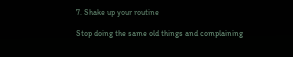7. Shake up your routine

Stop doing the same old things and complaining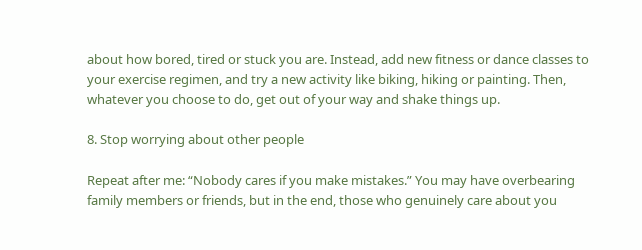about how bored, tired or stuck you are. Instead, add new fitness or dance classes to your exercise regimen, and try a new activity like biking, hiking or painting. Then, whatever you choose to do, get out of your way and shake things up.

8. Stop worrying about other people

Repeat after me: “Nobody cares if you make mistakes.” You may have overbearing family members or friends, but in the end, those who genuinely care about you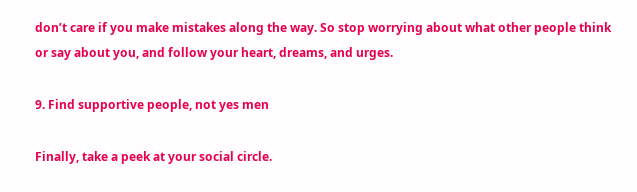don’t care if you make mistakes along the way. So stop worrying about what other people think or say about you, and follow your heart, dreams, and urges.

9. Find supportive people, not yes men

Finally, take a peek at your social circle.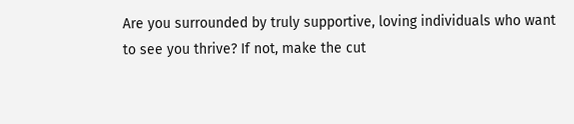Are you surrounded by truly supportive, loving individuals who want to see you thrive? If not, make the cut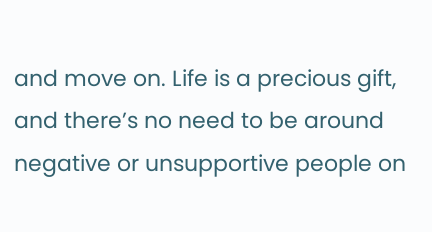and move on. Life is a precious gift, and there’s no need to be around negative or unsupportive people on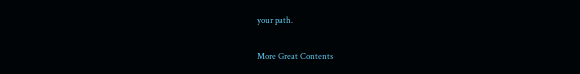your path.

More Great Contents